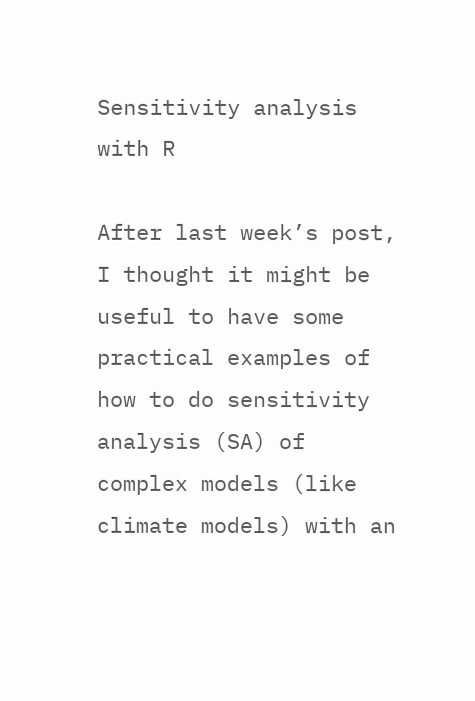Sensitivity analysis with R

After last week’s post, I thought it might be useful to have some practical examples of how to do sensitivity analysis (SA) of complex models (like climate models) with an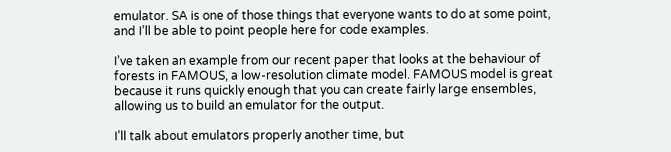emulator. SA is one of those things that everyone wants to do at some point, and I’ll be able to point people here for code examples.

I’ve taken an example from our recent paper that looks at the behaviour of forests in FAMOUS, a low-resolution climate model. FAMOUS model is great because it runs quickly enough that you can create fairly large ensembles, allowing us to build an emulator for the output.

I’ll talk about emulators properly another time, but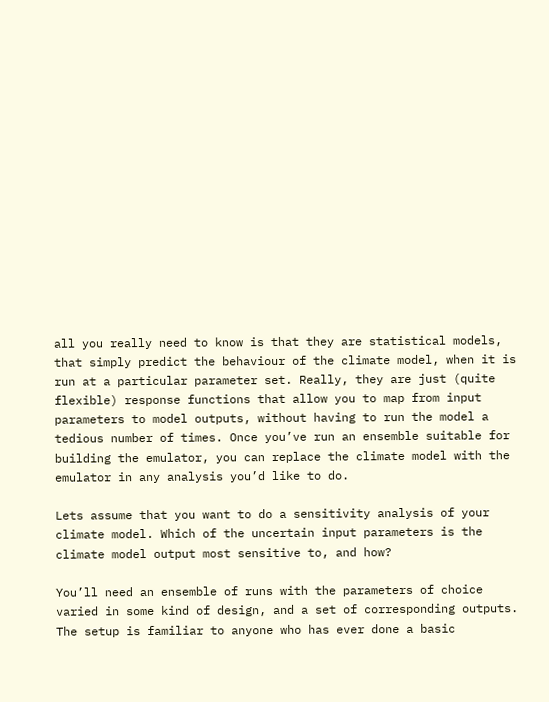all you really need to know is that they are statistical models, that simply predict the behaviour of the climate model, when it is run at a particular parameter set. Really, they are just (quite flexible) response functions that allow you to map from input parameters to model outputs, without having to run the model a tedious number of times. Once you’ve run an ensemble suitable for building the emulator, you can replace the climate model with the emulator in any analysis you’d like to do.

Lets assume that you want to do a sensitivity analysis of your climate model. Which of the uncertain input parameters is the climate model output most sensitive to, and how?

You’ll need an ensemble of runs with the parameters of choice varied in some kind of design, and a set of corresponding outputs. The setup is familiar to anyone who has ever done a basic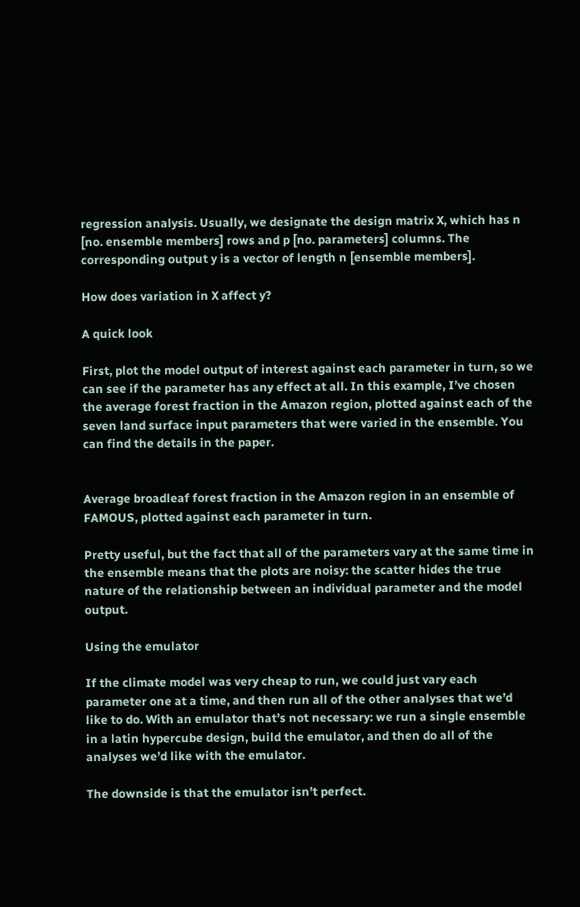regression analysis. Usually, we designate the design matrix X, which has n [no. ensemble members] rows and p [no. parameters] columns. The corresponding output y is a vector of length n [ensemble members].

How does variation in X affect y?

A quick look

First, plot the model output of interest against each parameter in turn, so we can see if the parameter has any effect at all. In this example, I’ve chosen the average forest fraction in the Amazon region, plotted against each of the seven land surface input parameters that were varied in the ensemble. You can find the details in the paper.


Average broadleaf forest fraction in the Amazon region in an ensemble of FAMOUS, plotted against each parameter in turn.

Pretty useful, but the fact that all of the parameters vary at the same time in the ensemble means that the plots are noisy: the scatter hides the true nature of the relationship between an individual parameter and the model output.

Using the emulator

If the climate model was very cheap to run, we could just vary each parameter one at a time, and then run all of the other analyses that we’d like to do. With an emulator that’s not necessary: we run a single ensemble in a latin hypercube design, build the emulator, and then do all of the analyses we’d like with the emulator.

The downside is that the emulator isn’t perfect.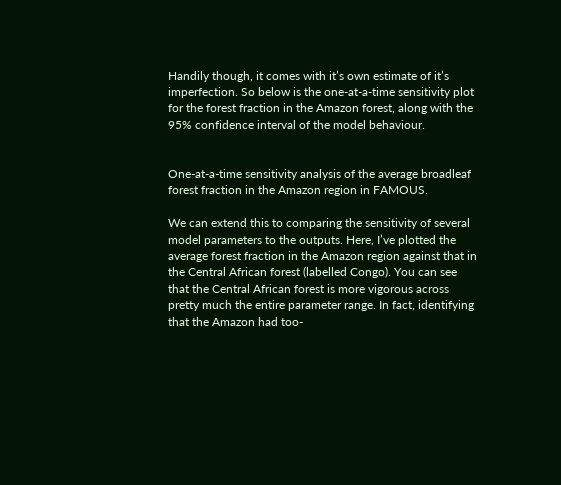Handily though, it comes with it’s own estimate of it’s imperfection. So below is the one-at-a-time sensitivity plot for the forest fraction in the Amazon forest, along with the 95% confidence interval of the model behaviour.


One-at-a-time sensitivity analysis of the average broadleaf forest fraction in the Amazon region in FAMOUS.

We can extend this to comparing the sensitivity of several model parameters to the outputs. Here, I’ve plotted the average forest fraction in the Amazon region against that in the Central African forest (labelled Congo). You can see that the Central African forest is more vigorous across pretty much the entire parameter range. In fact, identifying that the Amazon had too-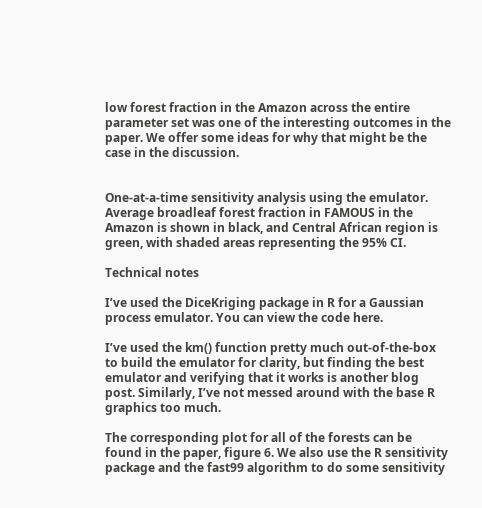low forest fraction in the Amazon across the entire parameter set was one of the interesting outcomes in the paper. We offer some ideas for why that might be the case in the discussion.


One-at-a-time sensitivity analysis using the emulator. Average broadleaf forest fraction in FAMOUS in the Amazon is shown in black, and Central African region is green, with shaded areas representing the 95% CI.

Technical notes

I’ve used the DiceKriging package in R for a Gaussian process emulator. You can view the code here.

I’ve used the km() function pretty much out-of-the-box to build the emulator for clarity, but finding the best emulator and verifying that it works is another blog post. Similarly, I’ve not messed around with the base R graphics too much.

The corresponding plot for all of the forests can be found in the paper, figure 6. We also use the R sensitivity package and the fast99 algorithm to do some sensitivity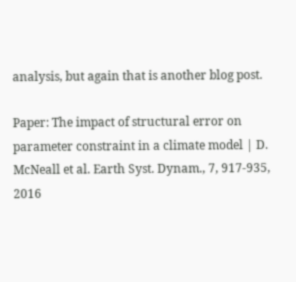analysis, but again that is another blog post.

Paper: The impact of structural error on parameter constraint in a climate model | D. McNeall et al. Earth Syst. Dynam., 7, 917-935, 2016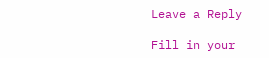Leave a Reply

Fill in your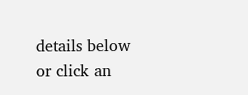details below or click an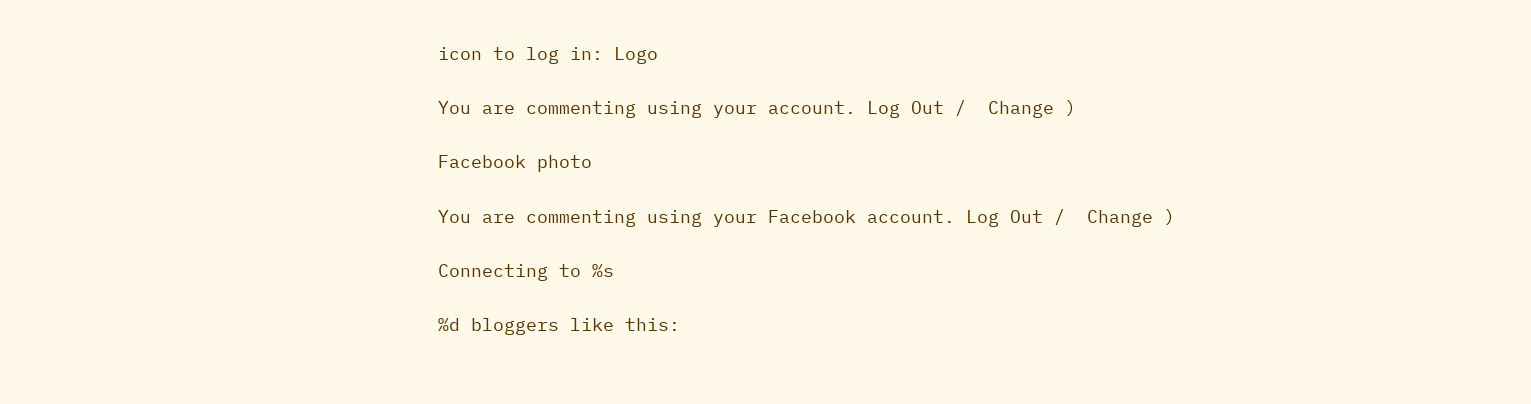icon to log in: Logo

You are commenting using your account. Log Out /  Change )

Facebook photo

You are commenting using your Facebook account. Log Out /  Change )

Connecting to %s

%d bloggers like this: